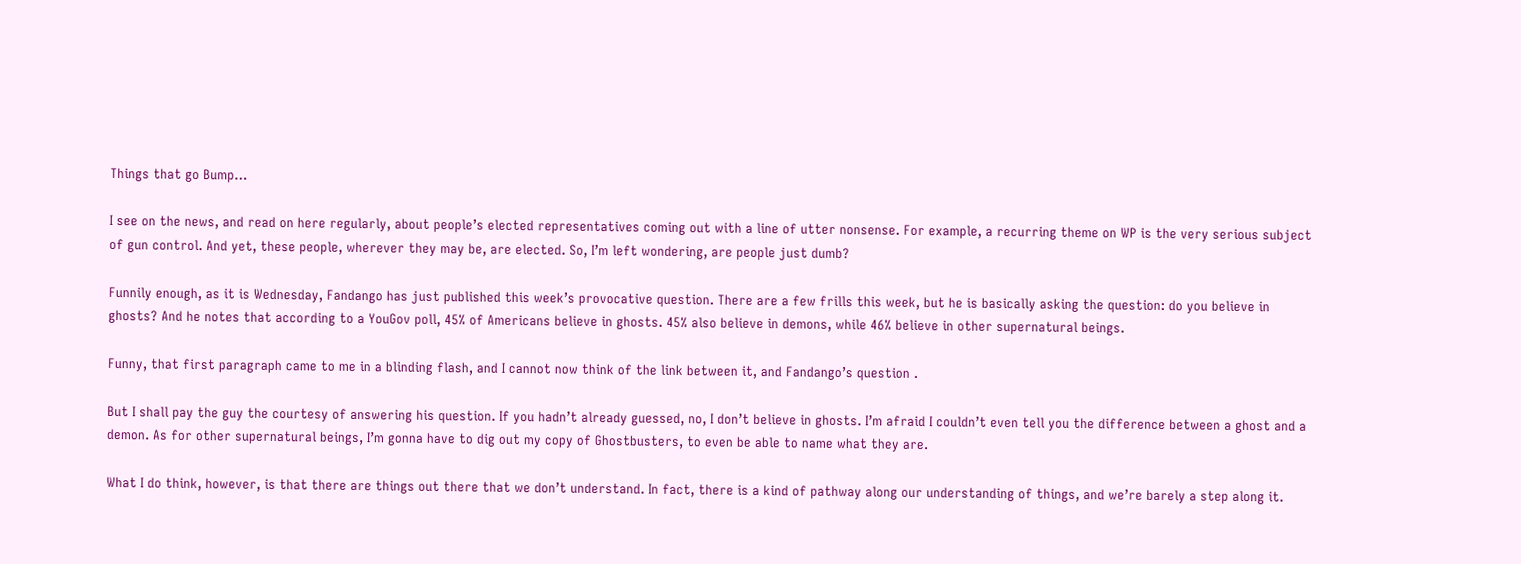Things that go Bump…

I see on the news, and read on here regularly, about people’s elected representatives coming out with a line of utter nonsense. For example, a recurring theme on WP is the very serious subject of gun control. And yet, these people, wherever they may be, are elected. So, I’m left wondering, are people just dumb?

Funnily enough, as it is Wednesday, Fandango has just published this week’s provocative question. There are a few frills this week, but he is basically asking the question: do you believe in ghosts? And he notes that according to a YouGov poll, 45% of Americans believe in ghosts. 45% also believe in demons, while 46% believe in other supernatural beings.

Funny, that first paragraph came to me in a blinding flash, and I cannot now think of the link between it, and Fandango’s question .

But I shall pay the guy the courtesy of answering his question. If you hadn’t already guessed, no, I don’t believe in ghosts. I’m afraid I couldn’t even tell you the difference between a ghost and a demon. As for other supernatural beings, I’m gonna have to dig out my copy of Ghostbusters, to even be able to name what they are.

What I do think, however, is that there are things out there that we don’t understand. In fact, there is a kind of pathway along our understanding of things, and we’re barely a step along it.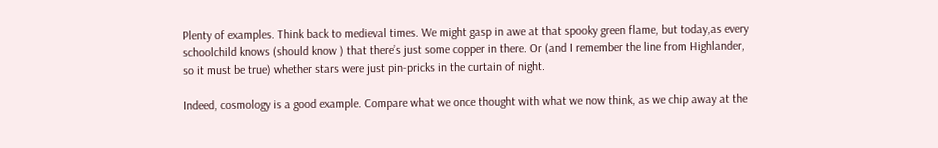Plenty of examples. Think back to medieval times. We might gasp in awe at that spooky green flame, but today,as every schoolchild knows (should know ) that there’s just some copper in there. Or (and I remember the line from Highlander, so it must be true) whether stars were just pin-pricks in the curtain of night.

Indeed, cosmology is a good example. Compare what we once thought with what we now think, as we chip away at the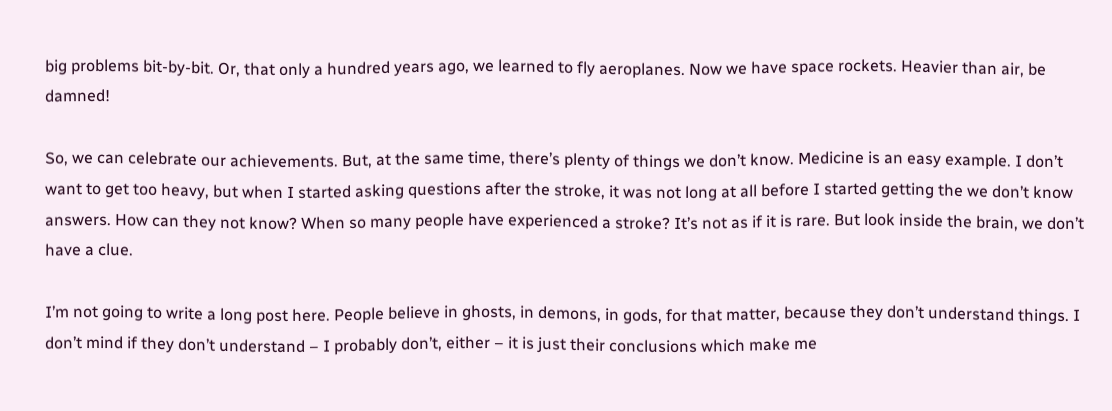big problems bit-by-bit. Or, that only a hundred years ago, we learned to fly aeroplanes. Now we have space rockets. Heavier than air, be damned!

So, we can celebrate our achievements. But, at the same time, there’s plenty of things we don’t know. Medicine is an easy example. I don’t want to get too heavy, but when I started asking questions after the stroke, it was not long at all before I started getting the we don’t know answers. How can they not know? When so many people have experienced a stroke? It’s not as if it is rare. But look inside the brain, we don’t have a clue.

I’m not going to write a long post here. People believe in ghosts, in demons, in gods, for that matter, because they don’t understand things. I don’t mind if they don’t understand – I probably don’t, either – it is just their conclusions which make me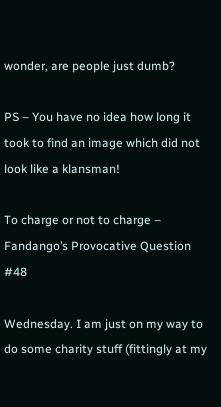wonder, are people just dumb?

PS – You have no idea how long it took to find an image which did not look like a klansman!

To charge or not to charge – Fandango’s Provocative Question #48

Wednesday. I am just on my way to do some charity stuff (fittingly at my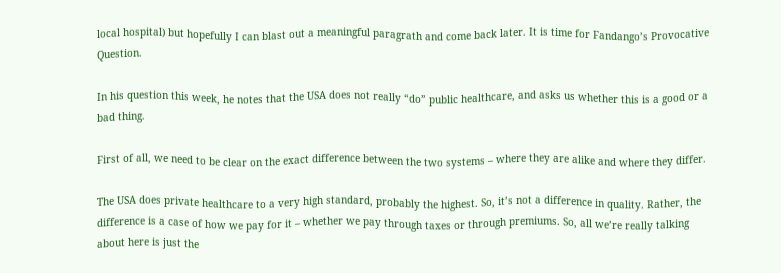local hospital) but hopefully I can blast out a meaningful paragrath and come back later. It is time for Fandango’s Provocative Question.

In his question this week, he notes that the USA does not really “do” public healthcare, and asks us whether this is a good or a bad thing.

First of all, we need to be clear on the exact difference between the two systems – where they are alike and where they differ.

The USA does private healthcare to a very high standard, probably the highest. So, it’s not a difference in quality. Rather, the difference is a case of how we pay for it – whether we pay through taxes or through premiums. So, all we’re really talking about here is just the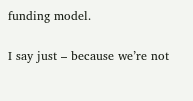funding model.

I say just – because we’re not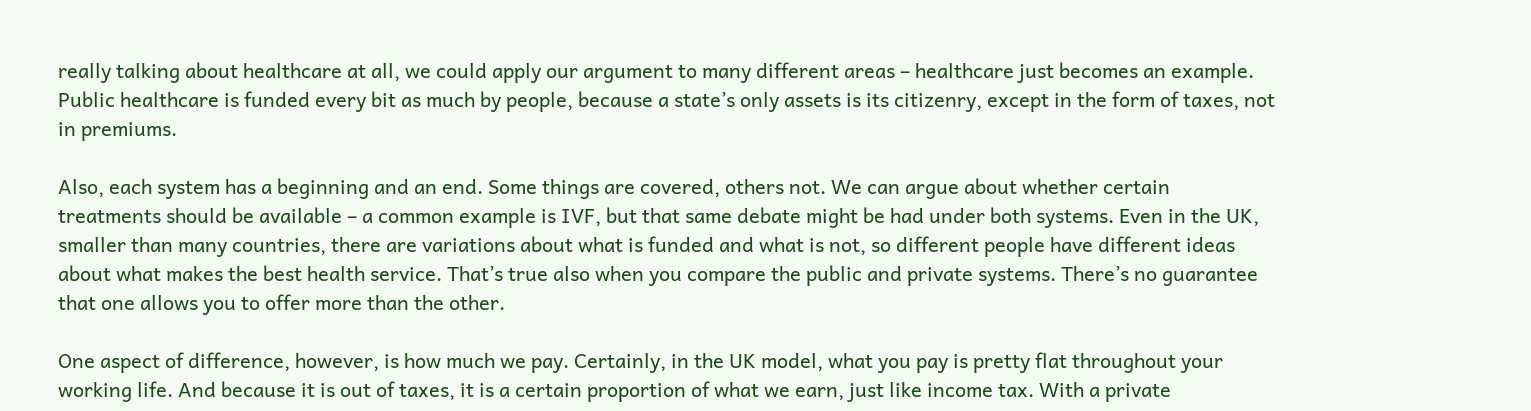really talking about healthcare at all, we could apply our argument to many different areas – healthcare just becomes an example. Public healthcare is funded every bit as much by people, because a state’s only assets is its citizenry, except in the form of taxes, not in premiums.

Also, each system has a beginning and an end. Some things are covered, others not. We can argue about whether certain treatments should be available – a common example is IVF, but that same debate might be had under both systems. Even in the UK, smaller than many countries, there are variations about what is funded and what is not, so different people have different ideas about what makes the best health service. That’s true also when you compare the public and private systems. There’s no guarantee that one allows you to offer more than the other.

One aspect of difference, however, is how much we pay. Certainly, in the UK model, what you pay is pretty flat throughout your working life. And because it is out of taxes, it is a certain proportion of what we earn, just like income tax. With a private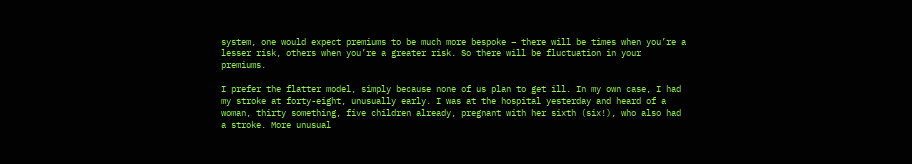system, one would expect premiums to be much more bespoke – there will be times when you’re a lesser risk, others when you’re a greater risk. So there will be fluctuation in your premiums.

I prefer the flatter model, simply because none of us plan to get ill. In my own case, I had my stroke at forty-eight, unusually early. I was at the hospital yesterday and heard of a woman, thirty something, five children already, pregnant with her sixth (six!), who also had a stroke. More unusual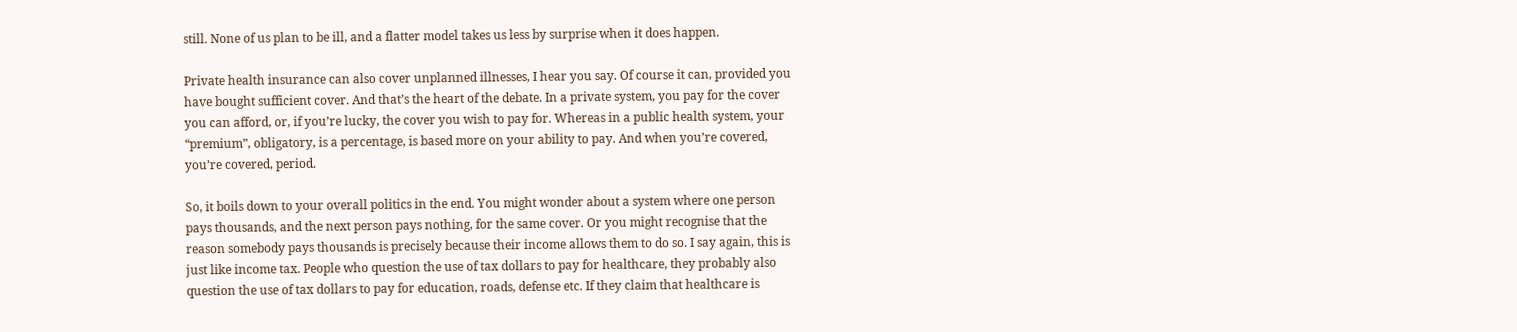still. None of us plan to be ill, and a flatter model takes us less by surprise when it does happen.

Private health insurance can also cover unplanned illnesses, I hear you say. Of course it can, provided you have bought sufficient cover. And that’s the heart of the debate. In a private system, you pay for the cover you can afford, or, if you’re lucky, the cover you wish to pay for. Whereas in a public health system, your “premium”, obligatory, is a percentage, is based more on your ability to pay. And when you’re covered, you’re covered, period.

So, it boils down to your overall politics in the end. You might wonder about a system where one person pays thousands, and the next person pays nothing, for the same cover. Or you might recognise that the reason somebody pays thousands is precisely because their income allows them to do so. I say again, this is just like income tax. People who question the use of tax dollars to pay for healthcare, they probably also question the use of tax dollars to pay for education, roads, defense etc. If they claim that healthcare is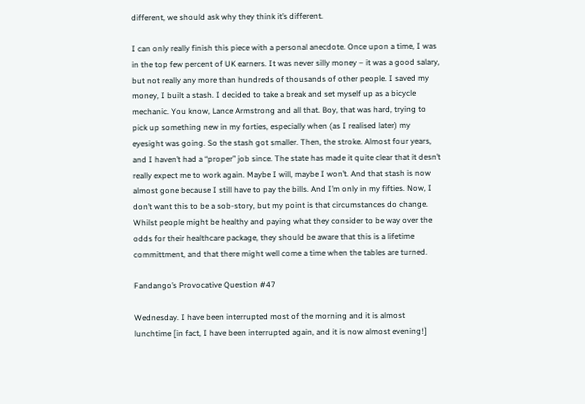different, we should ask why they think it’s different.

I can only really finish this piece with a personal anecdote. Once upon a time, I was in the top few percent of UK earners. It was never silly money – it was a good salary, but not really any more than hundreds of thousands of other people. I saved my money, I built a stash. I decided to take a break and set myself up as a bicycle mechanic. You know, Lance Armstrong and all that. Boy, that was hard, trying to pick up something new in my forties, especially when (as I realised later) my eyesight was going. So the stash got smaller. Then, the stroke. Almost four years, and I haven’t had a “proper” job since. The state has made it quite clear that it desn’t really expect me to work again. Maybe I will, maybe I won’t. And that stash is now almost gone because I still have to pay the bills. And I’m only in my fifties. Now, I don’t want this to be a sob-story, but my point is that circumstances do change. Whilst people might be healthy and paying what they consider to be way over the odds for their healthcare package, they should be aware that this is a lifetime committment, and that there might well come a time when the tables are turned.

Fandango’s Provocative Question #47

Wednesday. I have been interrupted most of the morning and it is almost lunchtime [in fact, I have been interrupted again, and it is now almost evening!]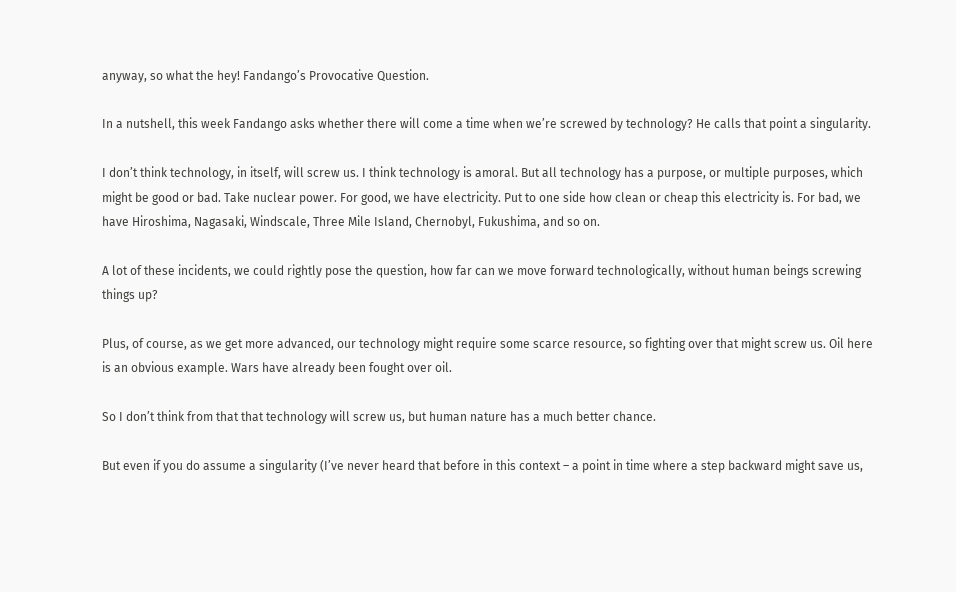anyway, so what the hey! Fandango’s Provocative Question.

In a nutshell, this week Fandango asks whether there will come a time when we’re screwed by technology? He calls that point a singularity.

I don’t think technology, in itself, will screw us. I think technology is amoral. But all technology has a purpose, or multiple purposes, which might be good or bad. Take nuclear power. For good, we have electricity. Put to one side how clean or cheap this electricity is. For bad, we have Hiroshima, Nagasaki, Windscale, Three Mile Island, Chernobyl, Fukushima, and so on.

A lot of these incidents, we could rightly pose the question, how far can we move forward technologically, without human beings screwing things up?

Plus, of course, as we get more advanced, our technology might require some scarce resource, so fighting over that might screw us. Oil here is an obvious example. Wars have already been fought over oil.

So I don’t think from that that technology will screw us, but human nature has a much better chance.

But even if you do assume a singularity (I’ve never heard that before in this context – a point in time where a step backward might save us,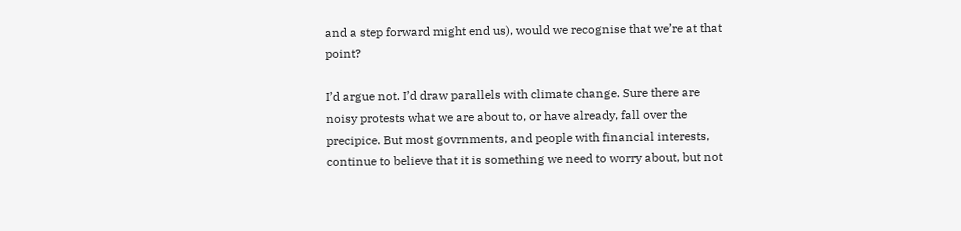and a step forward might end us), would we recognise that we’re at that point?

I’d argue not. I’d draw parallels with climate change. Sure there are noisy protests what we are about to, or have already, fall over the precipice. But most govrnments, and people with financial interests, continue to believe that it is something we need to worry about, but not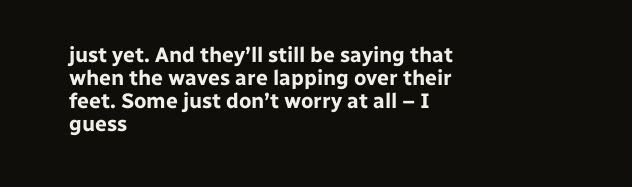just yet. And they’ll still be saying that when the waves are lapping over their feet. Some just don’t worry at all – I guess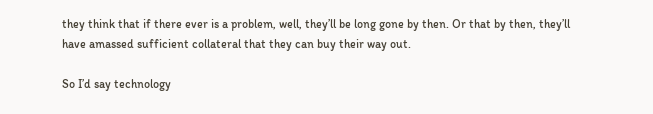they think that if there ever is a problem, well, they’ll be long gone by then. Or that by then, they’ll have amassed sufficient collateral that they can buy their way out.

So I’d say technology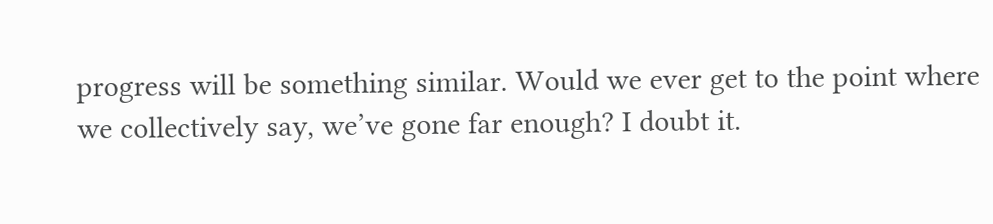progress will be something similar. Would we ever get to the point where we collectively say, we’ve gone far enough? I doubt it.